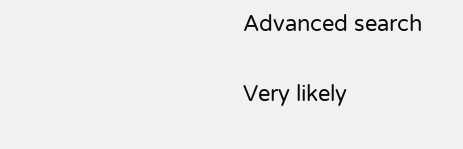Advanced search

Very likely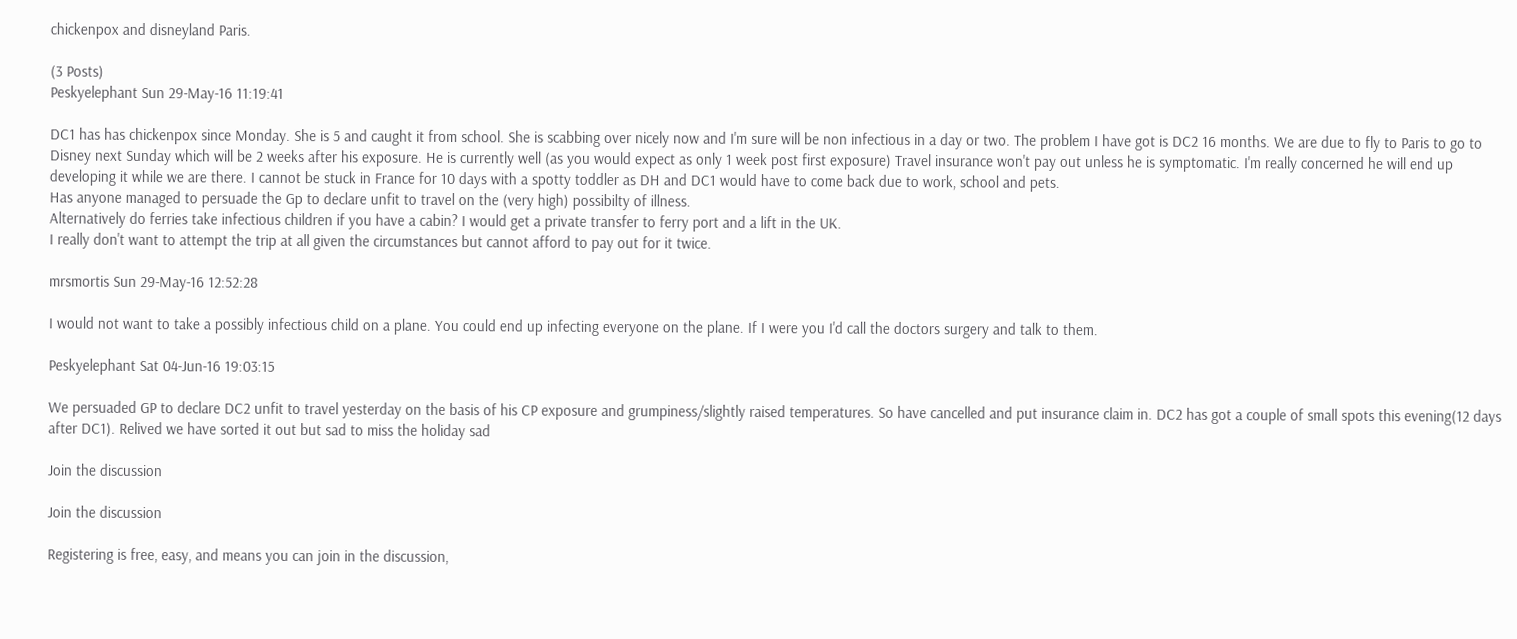chickenpox and disneyland Paris.

(3 Posts)
Peskyelephant Sun 29-May-16 11:19:41

DC1 has has chickenpox since Monday. She is 5 and caught it from school. She is scabbing over nicely now and I'm sure will be non infectious in a day or two. The problem I have got is DC2 16 months. We are due to fly to Paris to go to Disney next Sunday which will be 2 weeks after his exposure. He is currently well (as you would expect as only 1 week post first exposure) Travel insurance won't pay out unless he is symptomatic. I'm really concerned he will end up developing it while we are there. I cannot be stuck in France for 10 days with a spotty toddler as DH and DC1 would have to come back due to work, school and pets.
Has anyone managed to persuade the Gp to declare unfit to travel on the (very high) possibilty of illness.
Alternatively do ferries take infectious children if you have a cabin? I would get a private transfer to ferry port and a lift in the UK.
I really don't want to attempt the trip at all given the circumstances but cannot afford to pay out for it twice.

mrsmortis Sun 29-May-16 12:52:28

I would not want to take a possibly infectious child on a plane. You could end up infecting everyone on the plane. If I were you I'd call the doctors surgery and talk to them.

Peskyelephant Sat 04-Jun-16 19:03:15

We persuaded GP to declare DC2 unfit to travel yesterday on the basis of his CP exposure and grumpiness/slightly raised temperatures. So have cancelled and put insurance claim in. DC2 has got a couple of small spots this evening(12 days after DC1). Relived we have sorted it out but sad to miss the holiday sad

Join the discussion

Join the discussion

Registering is free, easy, and means you can join in the discussion,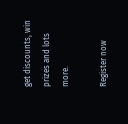get discounts, win prizes and lots more.

Register now